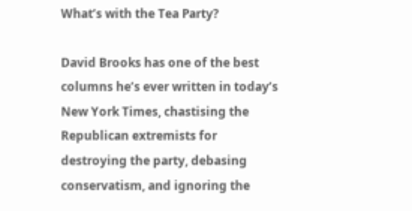What’s with the Tea Party?

David Brooks has one of the best columns he’s ever written in today’s New York Times, chastising the Republican extremists for destroying the party, debasing conservatism, and ignoring the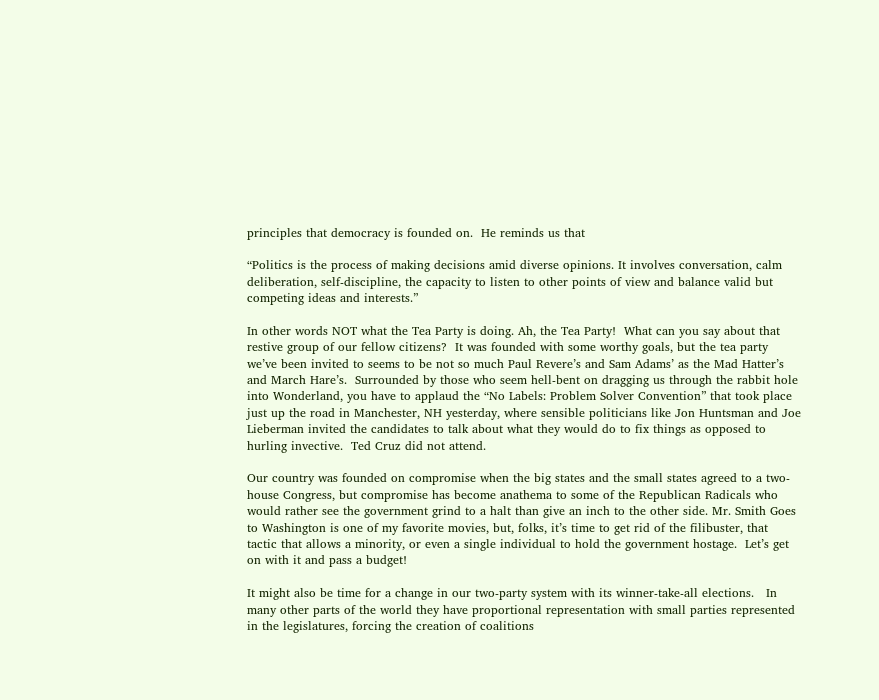principles that democracy is founded on.  He reminds us that

“Politics is the process of making decisions amid diverse opinions. It involves conversation, calm deliberation, self-discipline, the capacity to listen to other points of view and balance valid but competing ideas and interests.”

In other words NOT what the Tea Party is doing. Ah, the Tea Party!  What can you say about that restive group of our fellow citizens?  It was founded with some worthy goals, but the tea party we’ve been invited to seems to be not so much Paul Revere’s and Sam Adams’ as the Mad Hatter’s and March Hare’s.  Surrounded by those who seem hell-bent on dragging us through the rabbit hole into Wonderland, you have to applaud the “No Labels: Problem Solver Convention” that took place just up the road in Manchester, NH yesterday, where sensible politicians like Jon Huntsman and Joe Lieberman invited the candidates to talk about what they would do to fix things as opposed to hurling invective.  Ted Cruz did not attend.

Our country was founded on compromise when the big states and the small states agreed to a two-house Congress, but compromise has become anathema to some of the Republican Radicals who would rather see the government grind to a halt than give an inch to the other side. Mr. Smith Goes to Washington is one of my favorite movies, but, folks, it’s time to get rid of the filibuster, that tactic that allows a minority, or even a single individual to hold the government hostage.  Let’s get on with it and pass a budget!

It might also be time for a change in our two-party system with its winner-take-all elections.   In many other parts of the world they have proportional representation with small parties represented in the legislatures, forcing the creation of coalitions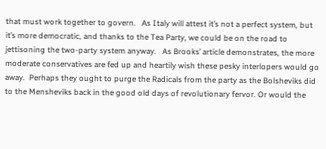that must work together to govern.   As Italy will attest it’s not a perfect system, but it’s more democratic, and thanks to the Tea Party, we could be on the road to jettisoning the two-party system anyway.   As Brooks’ article demonstrates, the more moderate conservatives are fed up and heartily wish these pesky interlopers would go away.  Perhaps they ought to purge the Radicals from the party as the Bolsheviks did to the Mensheviks back in the good old days of revolutionary fervor. Or would the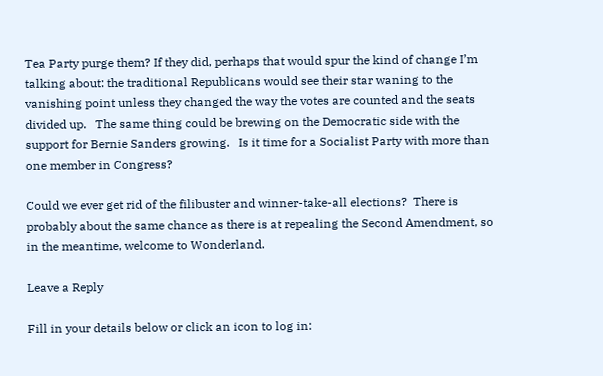Tea Party purge them? If they did, perhaps that would spur the kind of change I’m talking about: the traditional Republicans would see their star waning to the vanishing point unless they changed the way the votes are counted and the seats divided up.   The same thing could be brewing on the Democratic side with the support for Bernie Sanders growing.   Is it time for a Socialist Party with more than one member in Congress?

Could we ever get rid of the filibuster and winner-take-all elections?  There is probably about the same chance as there is at repealing the Second Amendment, so in the meantime, welcome to Wonderland.

Leave a Reply

Fill in your details below or click an icon to log in: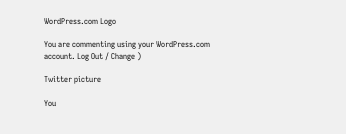WordPress.com Logo

You are commenting using your WordPress.com account. Log Out / Change )

Twitter picture

You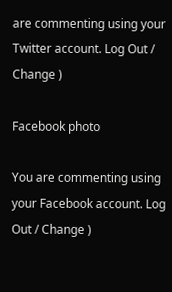are commenting using your Twitter account. Log Out / Change )

Facebook photo

You are commenting using your Facebook account. Log Out / Change )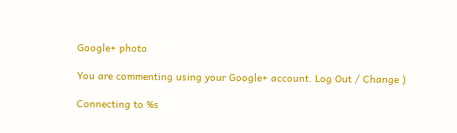Google+ photo

You are commenting using your Google+ account. Log Out / Change )

Connecting to %s